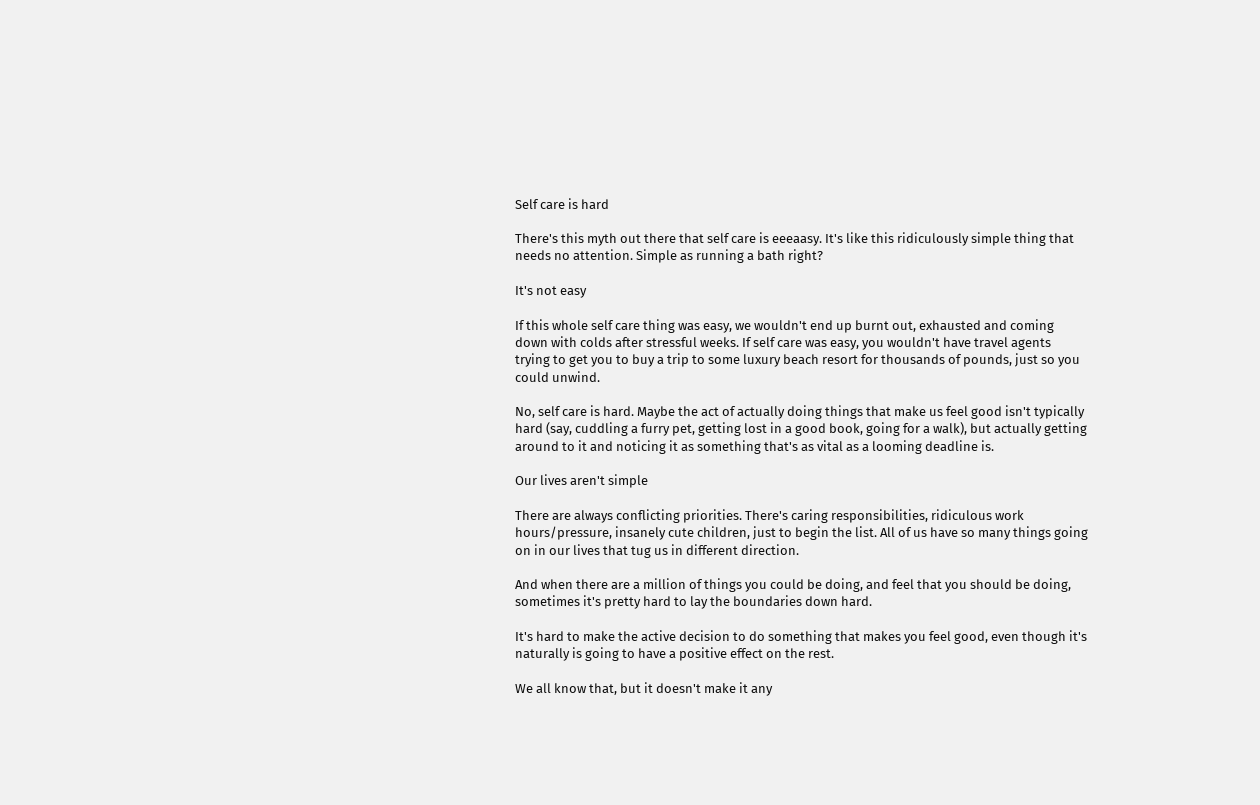Self care is hard

There's this myth out there that self care is eeeaasy. It's like this ridiculously simple thing that needs no attention. Simple as running a bath right?

It's not easy

If this whole self care thing was easy, we wouldn't end up burnt out, exhausted and coming down with colds after stressful weeks. If self care was easy, you wouldn't have travel agents trying to get you to buy a trip to some luxury beach resort for thousands of pounds, just so you could unwind.

No, self care is hard. Maybe the act of actually doing things that make us feel good isn't typically hard (say, cuddling a furry pet, getting lost in a good book, going for a walk), but actually getting around to it and noticing it as something that's as vital as a looming deadline is.

Our lives aren't simple

There are always conflicting priorities. There's caring responsibilities, ridiculous work hours/pressure, insanely cute children, just to begin the list. All of us have so many things going on in our lives that tug us in different direction.

And when there are a million of things you could be doing, and feel that you should be doing, sometimes it's pretty hard to lay the boundaries down hard.

It's hard to make the active decision to do something that makes you feel good, even though it's naturally is going to have a positive effect on the rest.

We all know that, but it doesn't make it any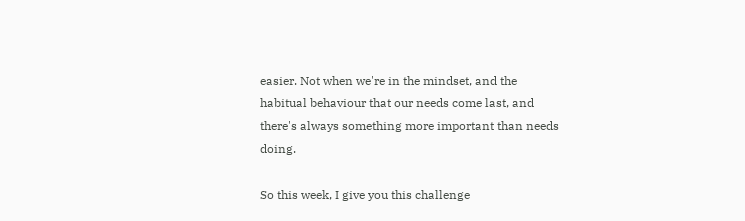easier. Not when we're in the mindset, and the habitual behaviour that our needs come last, and there's always something more important than needs doing.

So this week, I give you this challenge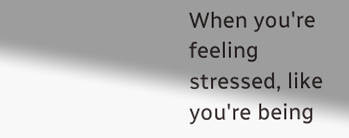When you're feeling stressed, like you're being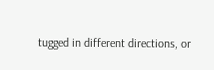tugged in different directions, or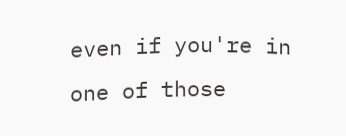even if you're in one of those